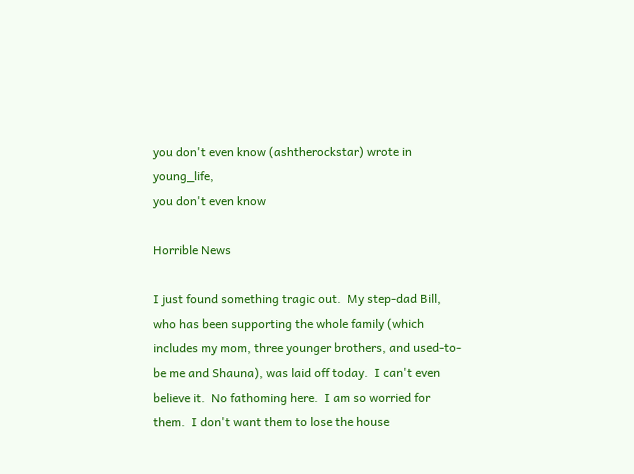you don't even know (ashtherockstar) wrote in young_life,
you don't even know

Horrible News

I just found something tragic out.  My step-dad Bill, who has been supporting the whole family (which includes my mom, three younger brothers, and used-to-be me and Shauna), was laid off today.  I can't even believe it.  No fathoming here.  I am so worried for them.  I don't want them to lose the house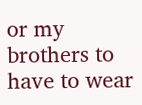or my brothers to have to wear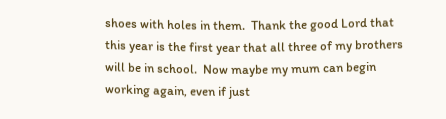shoes with holes in them.  Thank the good Lord that this year is the first year that all three of my brothers will be in school.  Now maybe my mum can begin working again, even if just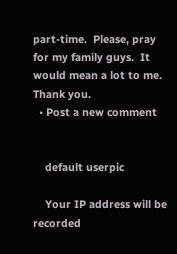part-time.  Please, pray for my family guys.  It would mean a lot to me.  Thank you.
  • Post a new comment


    default userpic

    Your IP address will be recorded